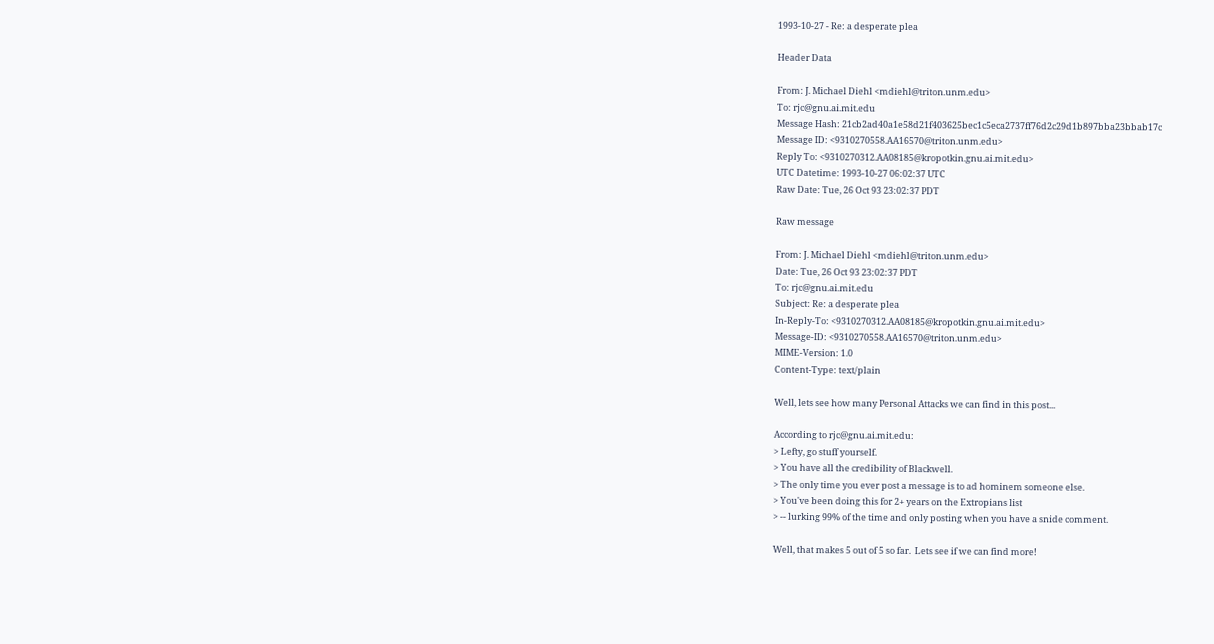1993-10-27 - Re: a desperate plea

Header Data

From: J. Michael Diehl <mdiehl@triton.unm.edu>
To: rjc@gnu.ai.mit.edu
Message Hash: 21cb2ad40a1e58d21f403625bec1c5eca2737ff76d2c29d1b897bba23bbab17c
Message ID: <9310270558.AA16570@triton.unm.edu>
Reply To: <9310270312.AA08185@kropotkin.gnu.ai.mit.edu>
UTC Datetime: 1993-10-27 06:02:37 UTC
Raw Date: Tue, 26 Oct 93 23:02:37 PDT

Raw message

From: J. Michael Diehl <mdiehl@triton.unm.edu>
Date: Tue, 26 Oct 93 23:02:37 PDT
To: rjc@gnu.ai.mit.edu
Subject: Re: a desperate plea
In-Reply-To: <9310270312.AA08185@kropotkin.gnu.ai.mit.edu>
Message-ID: <9310270558.AA16570@triton.unm.edu>
MIME-Version: 1.0
Content-Type: text/plain

Well, lets see how many Personal Attacks we can find in this post...

According to rjc@gnu.ai.mit.edu:
> Lefty, go stuff yourself.
> You have all the credibility of Blackwell.
> The only time you ever post a message is to ad hominem someone else.
> You've been doing this for 2+ years on the Extropians list
> -- lurking 99% of the time and only posting when you have a snide comment.

Well, that makes 5 out of 5 so far.  Lets see if we can find more!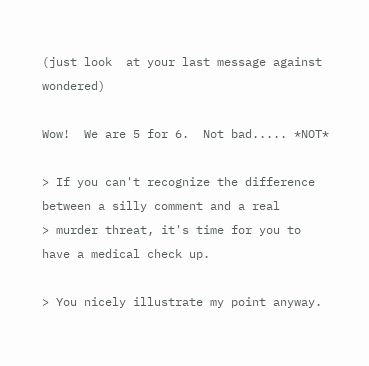(just look  at your last message against wondered)

Wow!  We are 5 for 6.  Not bad..... *NOT*

> If you can't recognize the difference between a silly comment and a real
> murder threat, it's time for you to have a medical check up.

> You nicely illustrate my point anyway.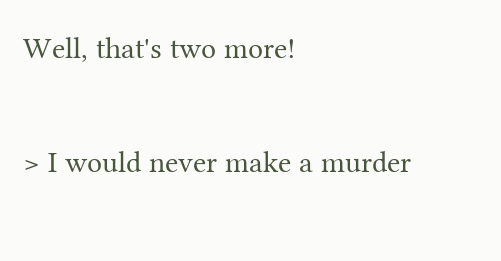Well, that's two more!

> I would never make a murder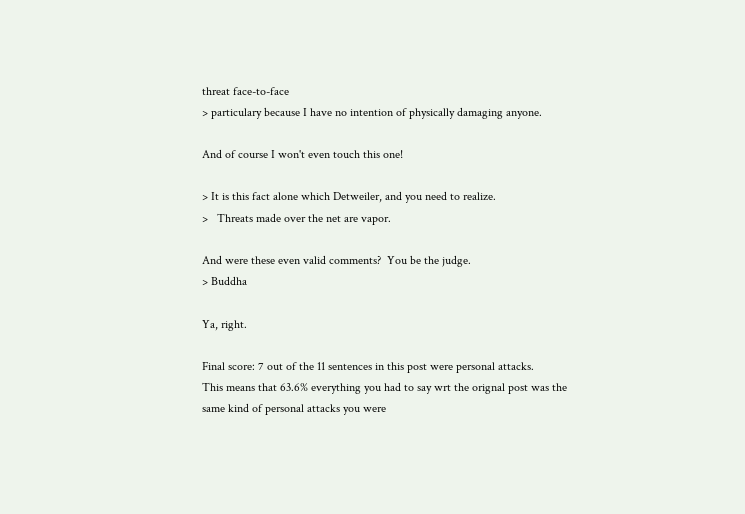threat face-to-face
> particulary because I have no intention of physically damaging anyone.

And of course I won't even touch this one!

> It is this fact alone which Detweiler, and you need to realize.
>   Threats made over the net are vapor.

And were these even valid comments?  You be the judge.
> Buddha

Ya, right.

Final score: 7 out of the 11 sentences in this post were personal attacks.
This means that 63.6% everything you had to say wrt the orignal post was the
same kind of personal attacks you were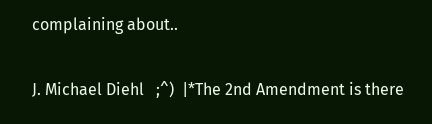complaining about..

J. Michael Diehl   ;^)  |*The 2nd Amendment is there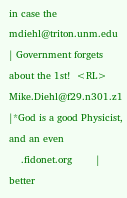in case the
mdiehl@triton.unm.edu   | Government forgets about the 1st!  <RL>
Mike.Diehl@f29.n301.z1  |*God is a good Physicist, and an even
    .fidonet.org        | better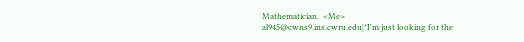Mathematician.  <Me>
al945@cwns9.ins.cwru.edu|*I'm just looking for the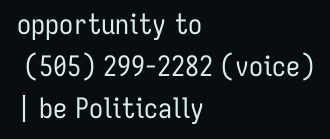opportunity to
 (505) 299-2282 (voice) | be Politically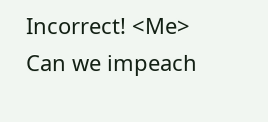Incorrect! <Me>
Can we impeach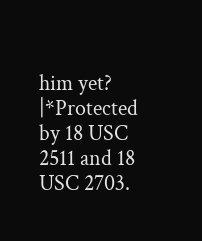him yet? |*Protected by 18 USC 2511 and 18 USC 2703.